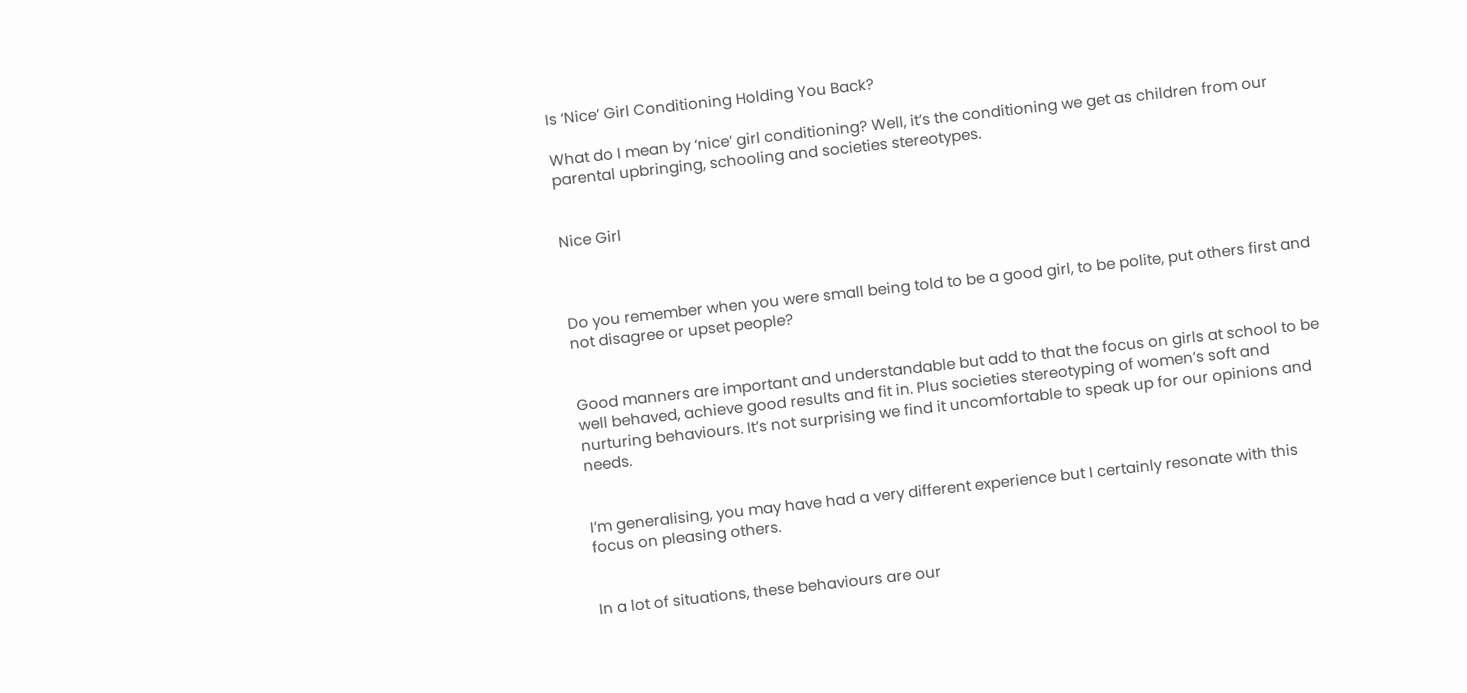Is ‘Nice’ Girl Conditioning Holding You Back?

What do I mean by ‘nice’ girl conditioning? Well, it’s the conditioning we get as children from our parental upbringing, schooling and societies stereotypes.


Nice Girl



Do you remember when you were small being told to be a good girl, to be polite, put others first and not disagree or upset people?


Good manners are important and understandable but add to that the focus on girls at school to be well behaved, achieve good results and fit in. Plus societies stereotyping of women’s soft and nurturing behaviours. It’s not surprising we find it uncomfortable to speak up for our opinions and needs.


I’m generalising, you may have had a very different experience but I certainly resonate with this focus on pleasing others.


In a lot of situations, these behaviours are our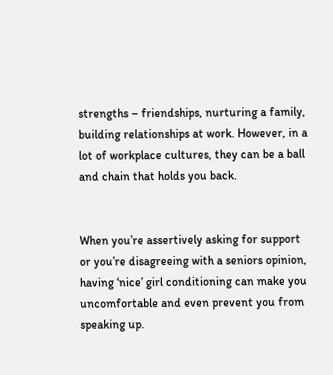strengths – friendships, nurturing a family, building relationships at work. However, in a lot of workplace cultures, they can be a ball and chain that holds you back.


When you’re assertively asking for support or you’re disagreeing with a seniors opinion, having ‘nice’ girl conditioning can make you uncomfortable and even prevent you from speaking up.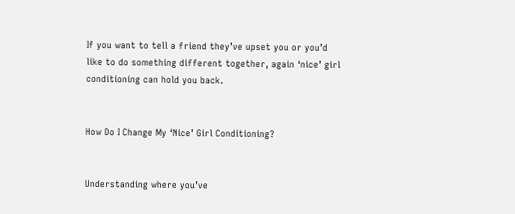If you want to tell a friend they’ve upset you or you’d like to do something different together, again ‘nice’ girl conditioning can hold you back.


How Do I Change My ‘Nice’ Girl Conditioning?


Understanding where you’ve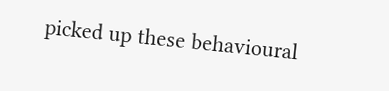picked up these behavioural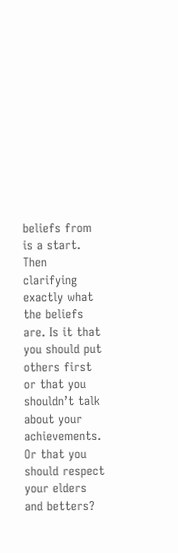beliefs from is a start. Then clarifying exactly what the beliefs are. Is it that you should put others first or that you shouldn’t talk about your achievements. Or that you should respect your elders and betters?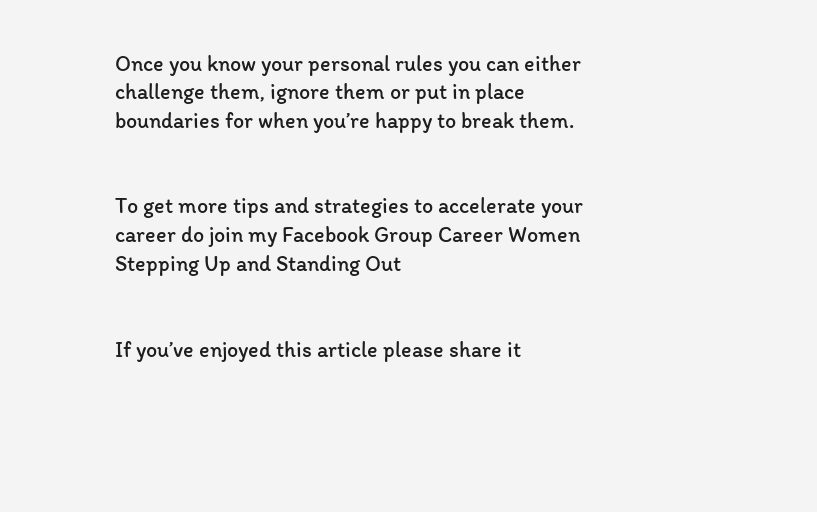Once you know your personal rules you can either challenge them, ignore them or put in place boundaries for when you’re happy to break them.


To get more tips and strategies to accelerate your career do join my Facebook Group Career Women Stepping Up and Standing Out


If you’ve enjoyed this article please share it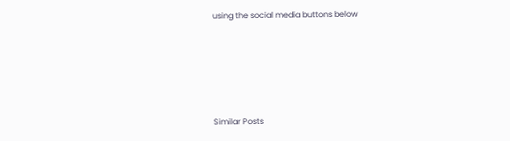using the social media buttons below






Similar Posts